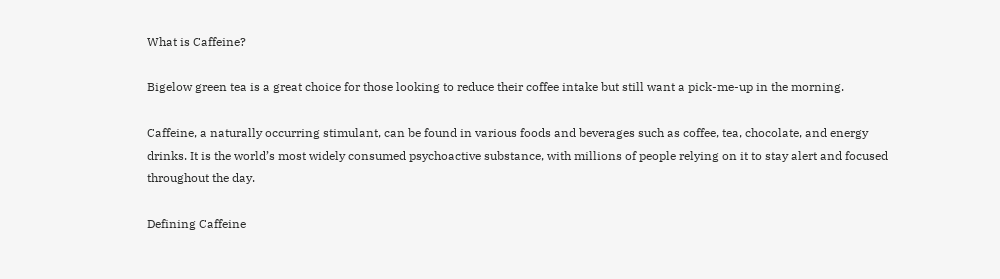What is Caffeine?

Bigelow green tea is a great choice for those looking to reduce their coffee intake but still want a pick-me-up in the morning.

Caffeine, a naturally occurring stimulant, can be found in various foods and beverages such as coffee, tea, chocolate, and energy drinks. It is the world’s most widely consumed psychoactive substance, with millions of people relying on it to stay alert and focused throughout the day.

Defining Caffeine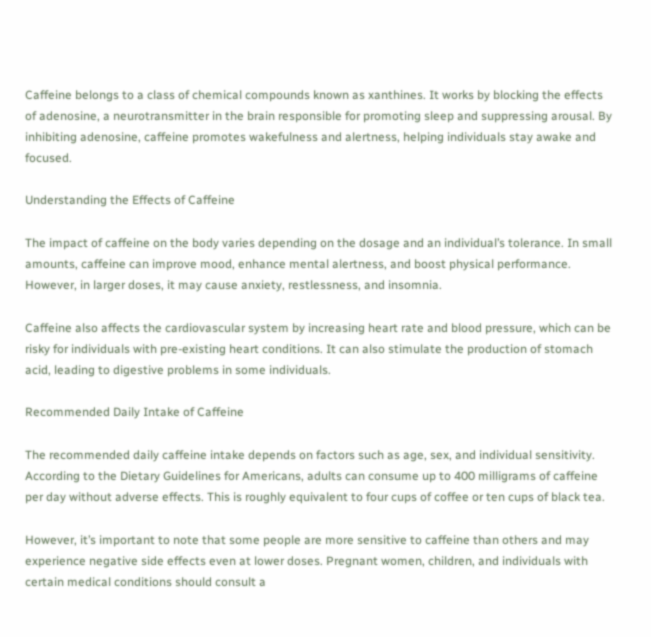Caffeine belongs to a class of chemical compounds known as xanthines. It works by blocking the effects of adenosine, a neurotransmitter in the brain responsible for promoting sleep and suppressing arousal. By inhibiting adenosine, caffeine promotes wakefulness and alertness, helping individuals stay awake and focused.

Understanding the Effects of Caffeine

The impact of caffeine on the body varies depending on the dosage and an individual’s tolerance. In small amounts, caffeine can improve mood, enhance mental alertness, and boost physical performance. However, in larger doses, it may cause anxiety, restlessness, and insomnia.

Caffeine also affects the cardiovascular system by increasing heart rate and blood pressure, which can be risky for individuals with pre-existing heart conditions. It can also stimulate the production of stomach acid, leading to digestive problems in some individuals.

Recommended Daily Intake of Caffeine

The recommended daily caffeine intake depends on factors such as age, sex, and individual sensitivity. According to the Dietary Guidelines for Americans, adults can consume up to 400 milligrams of caffeine per day without adverse effects. This is roughly equivalent to four cups of coffee or ten cups of black tea.

However, it’s important to note that some people are more sensitive to caffeine than others and may experience negative side effects even at lower doses. Pregnant women, children, and individuals with certain medical conditions should consult a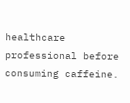healthcare professional before consuming caffeine.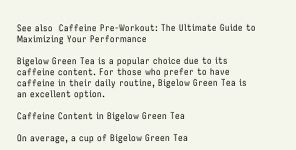See also  Caffeine Pre-Workout: The Ultimate Guide to Maximizing Your Performance

Bigelow Green Tea is a popular choice due to its caffeine content. For those who prefer to have caffeine in their daily routine, Bigelow Green Tea is an excellent option.

Caffeine Content in Bigelow Green Tea

On average, a cup of Bigelow Green Tea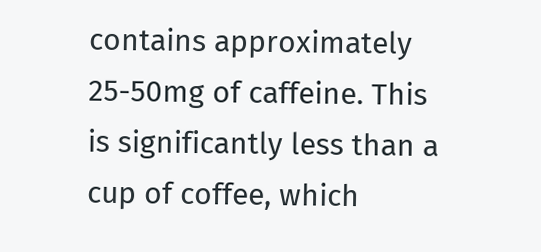contains approximately 25-50mg of caffeine. This is significantly less than a cup of coffee, which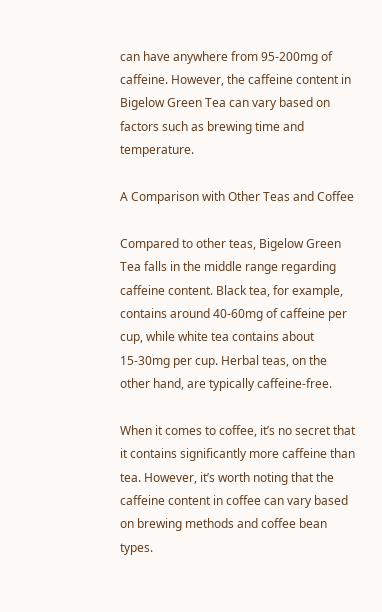can have anywhere from 95-200mg of caffeine. However, the caffeine content in Bigelow Green Tea can vary based on factors such as brewing time and temperature.

A Comparison with Other Teas and Coffee

Compared to other teas, Bigelow Green Tea falls in the middle range regarding caffeine content. Black tea, for example, contains around 40-60mg of caffeine per cup, while white tea contains about 15-30mg per cup. Herbal teas, on the other hand, are typically caffeine-free.

When it comes to coffee, it’s no secret that it contains significantly more caffeine than tea. However, it’s worth noting that the caffeine content in coffee can vary based on brewing methods and coffee bean types.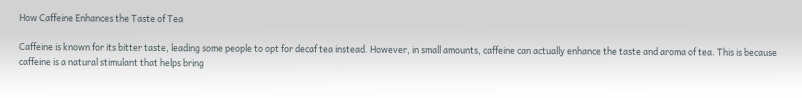How Caffeine Enhances the Taste of Tea

Caffeine is known for its bitter taste, leading some people to opt for decaf tea instead. However, in small amounts, caffeine can actually enhance the taste and aroma of tea. This is because caffeine is a natural stimulant that helps bring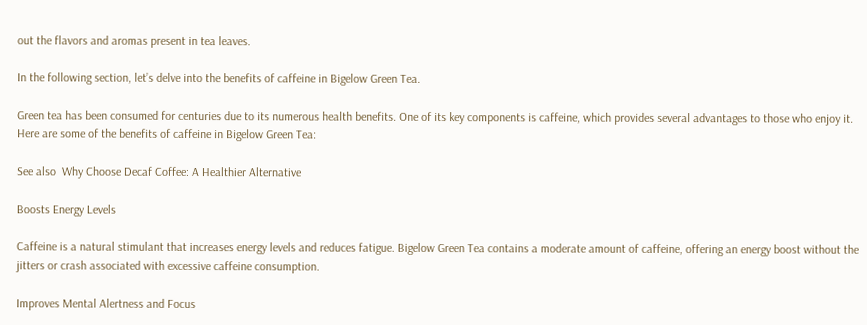out the flavors and aromas present in tea leaves.

In the following section, let’s delve into the benefits of caffeine in Bigelow Green Tea.

Green tea has been consumed for centuries due to its numerous health benefits. One of its key components is caffeine, which provides several advantages to those who enjoy it. Here are some of the benefits of caffeine in Bigelow Green Tea:

See also  Why Choose Decaf Coffee: A Healthier Alternative

Boosts Energy Levels

Caffeine is a natural stimulant that increases energy levels and reduces fatigue. Bigelow Green Tea contains a moderate amount of caffeine, offering an energy boost without the jitters or crash associated with excessive caffeine consumption.

Improves Mental Alertness and Focus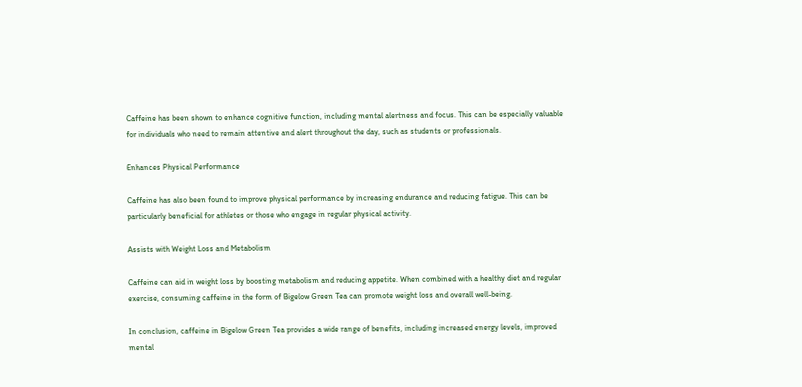Caffeine has been shown to enhance cognitive function, including mental alertness and focus. This can be especially valuable for individuals who need to remain attentive and alert throughout the day, such as students or professionals.

Enhances Physical Performance

Caffeine has also been found to improve physical performance by increasing endurance and reducing fatigue. This can be particularly beneficial for athletes or those who engage in regular physical activity.

Assists with Weight Loss and Metabolism

Caffeine can aid in weight loss by boosting metabolism and reducing appetite. When combined with a healthy diet and regular exercise, consuming caffeine in the form of Bigelow Green Tea can promote weight loss and overall well-being.

In conclusion, caffeine in Bigelow Green Tea provides a wide range of benefits, including increased energy levels, improved mental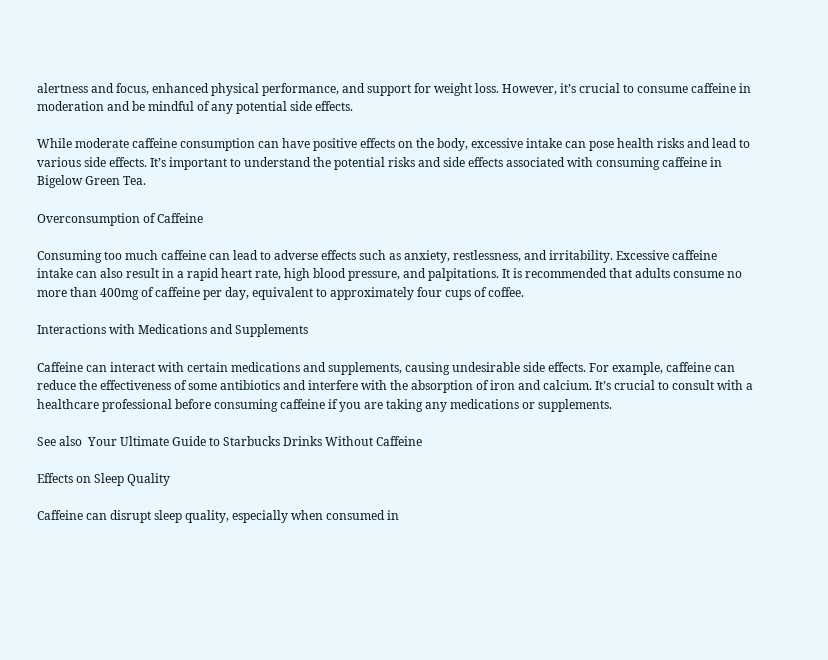alertness and focus, enhanced physical performance, and support for weight loss. However, it’s crucial to consume caffeine in moderation and be mindful of any potential side effects.

While moderate caffeine consumption can have positive effects on the body, excessive intake can pose health risks and lead to various side effects. It’s important to understand the potential risks and side effects associated with consuming caffeine in Bigelow Green Tea.

Overconsumption of Caffeine

Consuming too much caffeine can lead to adverse effects such as anxiety, restlessness, and irritability. Excessive caffeine intake can also result in a rapid heart rate, high blood pressure, and palpitations. It is recommended that adults consume no more than 400mg of caffeine per day, equivalent to approximately four cups of coffee.

Interactions with Medications and Supplements

Caffeine can interact with certain medications and supplements, causing undesirable side effects. For example, caffeine can reduce the effectiveness of some antibiotics and interfere with the absorption of iron and calcium. It’s crucial to consult with a healthcare professional before consuming caffeine if you are taking any medications or supplements.

See also  Your Ultimate Guide to Starbucks Drinks Without Caffeine

Effects on Sleep Quality

Caffeine can disrupt sleep quality, especially when consumed in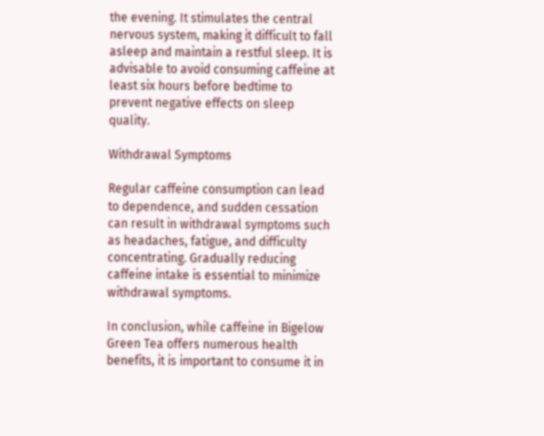the evening. It stimulates the central nervous system, making it difficult to fall asleep and maintain a restful sleep. It is advisable to avoid consuming caffeine at least six hours before bedtime to prevent negative effects on sleep quality.

Withdrawal Symptoms

Regular caffeine consumption can lead to dependence, and sudden cessation can result in withdrawal symptoms such as headaches, fatigue, and difficulty concentrating. Gradually reducing caffeine intake is essential to minimize withdrawal symptoms.

In conclusion, while caffeine in Bigelow Green Tea offers numerous health benefits, it is important to consume it in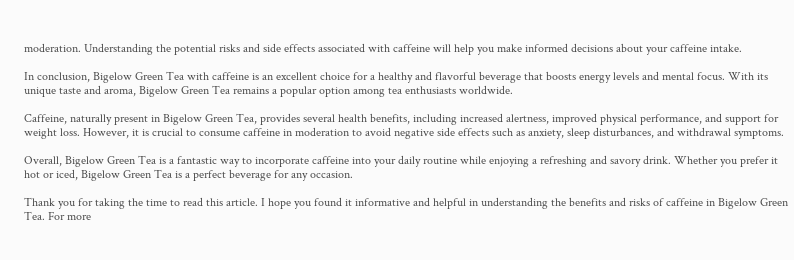moderation. Understanding the potential risks and side effects associated with caffeine will help you make informed decisions about your caffeine intake.

In conclusion, Bigelow Green Tea with caffeine is an excellent choice for a healthy and flavorful beverage that boosts energy levels and mental focus. With its unique taste and aroma, Bigelow Green Tea remains a popular option among tea enthusiasts worldwide.

Caffeine, naturally present in Bigelow Green Tea, provides several health benefits, including increased alertness, improved physical performance, and support for weight loss. However, it is crucial to consume caffeine in moderation to avoid negative side effects such as anxiety, sleep disturbances, and withdrawal symptoms.

Overall, Bigelow Green Tea is a fantastic way to incorporate caffeine into your daily routine while enjoying a refreshing and savory drink. Whether you prefer it hot or iced, Bigelow Green Tea is a perfect beverage for any occasion.

Thank you for taking the time to read this article. I hope you found it informative and helpful in understanding the benefits and risks of caffeine in Bigelow Green Tea. For more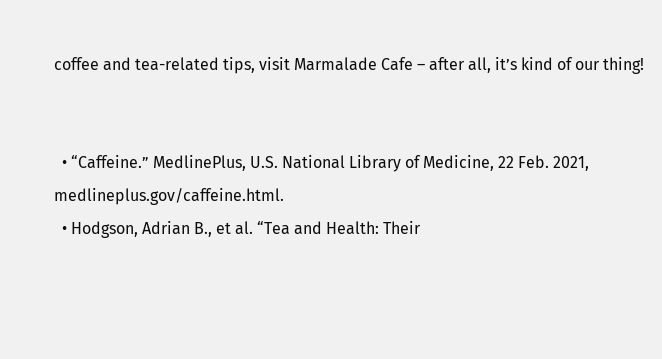coffee and tea-related tips, visit Marmalade Cafe – after all, it’s kind of our thing!


  • “Caffeine.” MedlinePlus, U.S. National Library of Medicine, 22 Feb. 2021, medlineplus.gov/caffeine.html.
  • Hodgson, Adrian B., et al. “Tea and Health: Their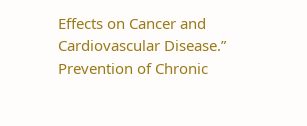Effects on Cancer and Cardiovascular Disease.” Prevention of Chronic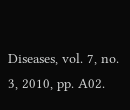Diseases, vol. 7, no. 3, 2010, pp. A02.